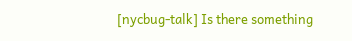[nycbug-talk] Is there something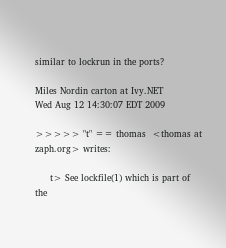similar to lockrun in the ports?

Miles Nordin carton at Ivy.NET
Wed Aug 12 14:30:07 EDT 2009

>>>>> "t" == thomas  <thomas at zaph.org> writes:

     t> See lockfile(1) which is part of the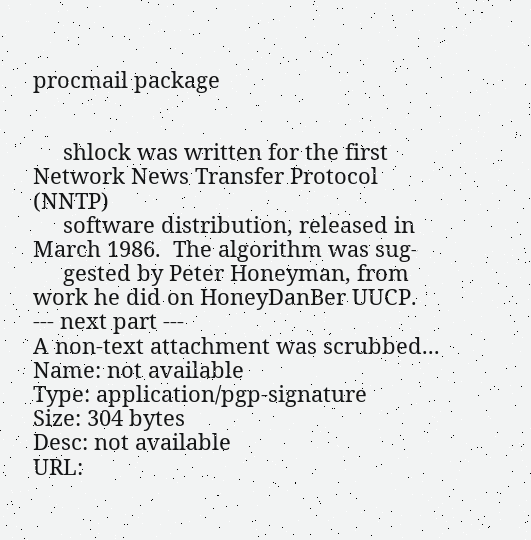procmail package


     shlock was written for the first Network News Transfer Protocol (NNTP)
     software distribution, released in March 1986.  The algorithm was sug-
     gested by Peter Honeyman, from work he did on HoneyDanBer UUCP.
--- next part ---
A non-text attachment was scrubbed...
Name: not available
Type: application/pgp-signature
Size: 304 bytes
Desc: not available
URL: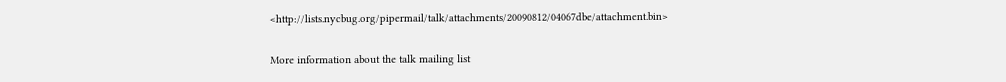<http://lists.nycbug.org/pipermail/talk/attachments/20090812/04067dbe/attachment.bin>

More information about the talk mailing list